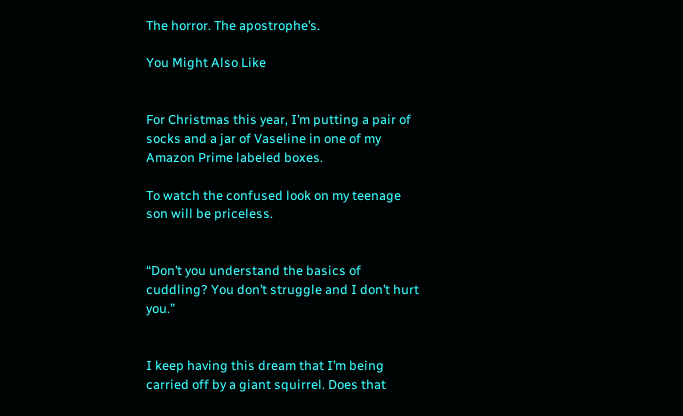The horror. The apostrophe’s.

You Might Also Like


For Christmas this year, I’m putting a pair of socks and a jar of Vaseline in one of my Amazon Prime labeled boxes.

To watch the confused look on my teenage son will be priceless.


“Don’t you understand the basics of cuddling? You don’t struggle and I don’t hurt you.”


I keep having this dream that I’m being carried off by a giant squirrel. Does that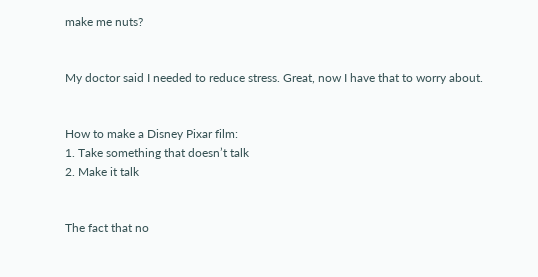make me nuts?


My doctor said I needed to reduce stress. Great, now I have that to worry about.


How to make a Disney Pixar film:
1. Take something that doesn’t talk
2. Make it talk


The fact that no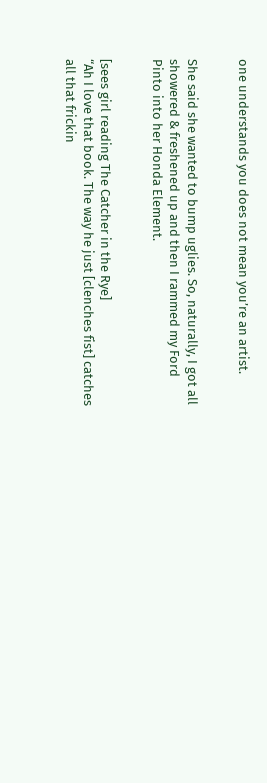one understands you does not mean you’re an artist.


She said she wanted to bump uglies. So, naturally, I got all showered & freshened up and then I rammed my Ford Pinto into her Honda Element.


[sees girl reading The Catcher in the Rye]
“Ah I love that book. The way he just [clenches fist] catches all that frickin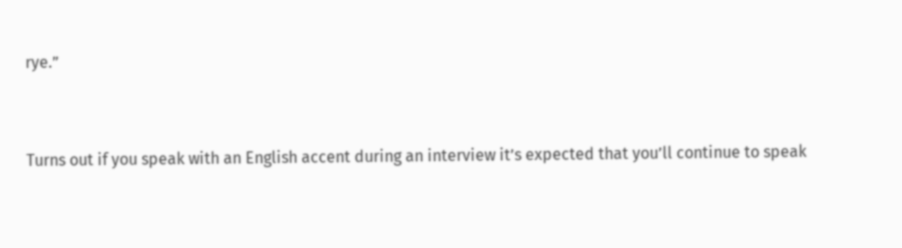rye.”


Turns out if you speak with an English accent during an interview it’s expected that you’ll continue to speak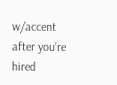w/accent after you’re hired